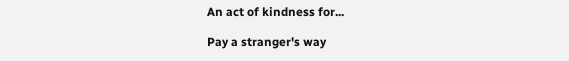An act of kindness for...

Pay a stranger's way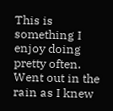This is something I enjoy doing pretty often. Went out in the rain as I knew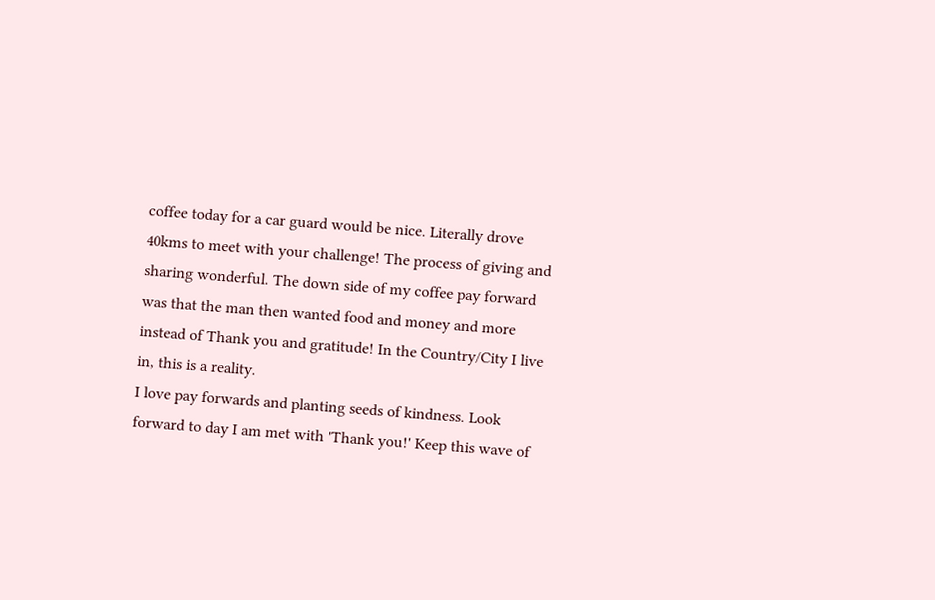coffee today for a car guard would be nice. Literally drove 40kms to meet with your challenge! The process of giving and sharing wonderful. The down side of my coffee pay forward was that the man then wanted food and money and more instead of Thank you and gratitude! In the Country/City I live in, this is a reality.
I love pay forwards and planting seeds of kindness. Look forward to day I am met with 'Thank you!' Keep this wave of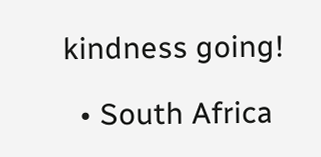kindness going!

  • South Africa